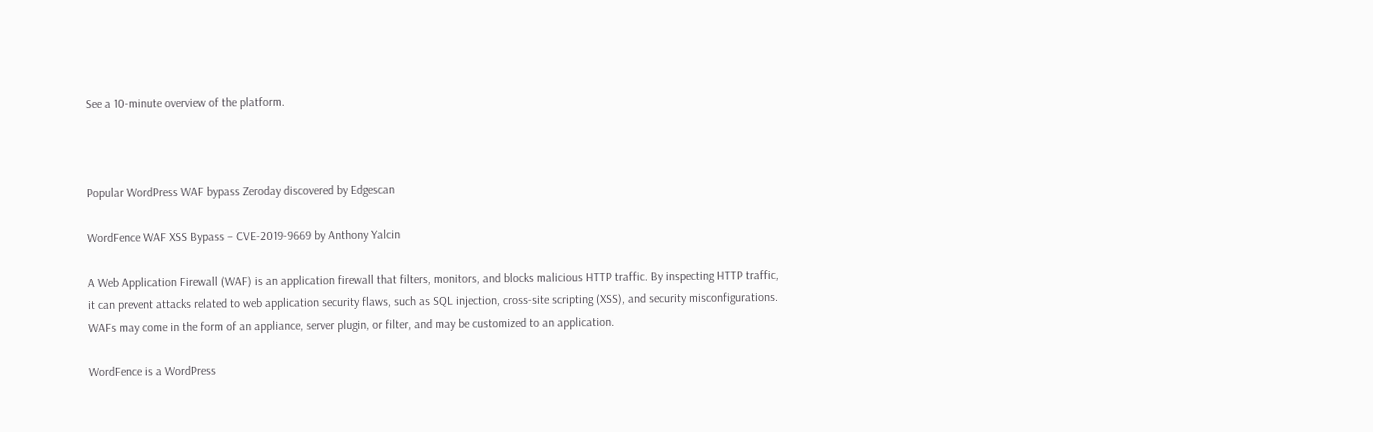See a 10-minute overview of the platform.



Popular WordPress WAF bypass Zeroday discovered by Edgescan

WordFence WAF XSS Bypass – CVE-2019-9669 by Anthony Yalcin

A Web Application Firewall (WAF) is an application firewall that filters, monitors, and blocks malicious HTTP traffic. By inspecting HTTP traffic, it can prevent attacks related to web application security flaws, such as SQL injection, cross-site scripting (XSS), and security misconfigurations. WAFs may come in the form of an appliance, server plugin, or filter, and may be customized to an application.

WordFence is a WordPress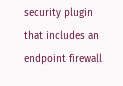security plugin that includes an endpoint firewall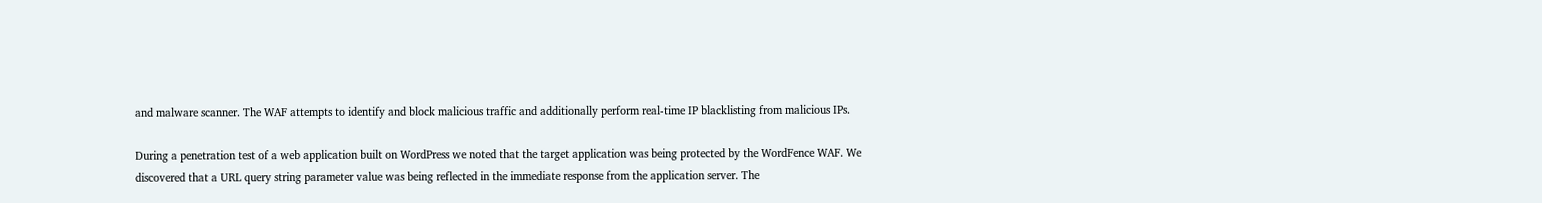and malware scanner. The WAF attempts to identify and block malicious traffic and additionally perform real-time IP blacklisting from malicious IPs.

During a penetration test of a web application built on WordPress we noted that the target application was being protected by the WordFence WAF. We discovered that a URL query string parameter value was being reflected in the immediate response from the application server. The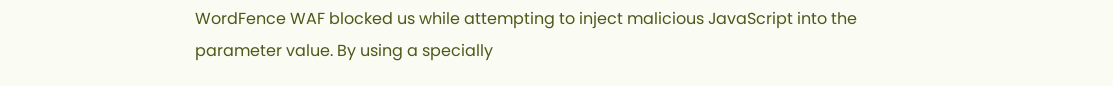WordFence WAF blocked us while attempting to inject malicious JavaScript into the parameter value. By using a specially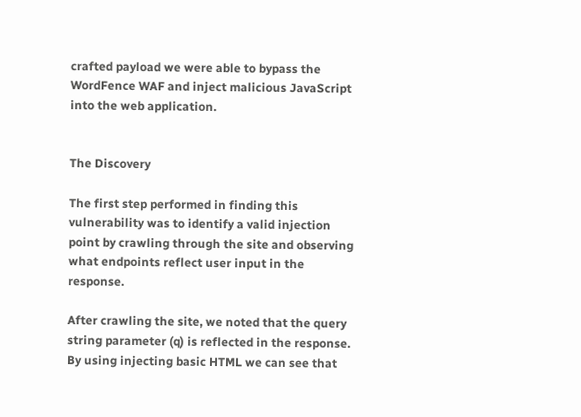crafted payload we were able to bypass the WordFence WAF and inject malicious JavaScript into the web application.


The Discovery

The first step performed in finding this vulnerability was to identify a valid injection point by crawling through the site and observing what endpoints reflect user input in the response.

After crawling the site, we noted that the query string parameter (q) is reflected in the response. By using injecting basic HTML we can see that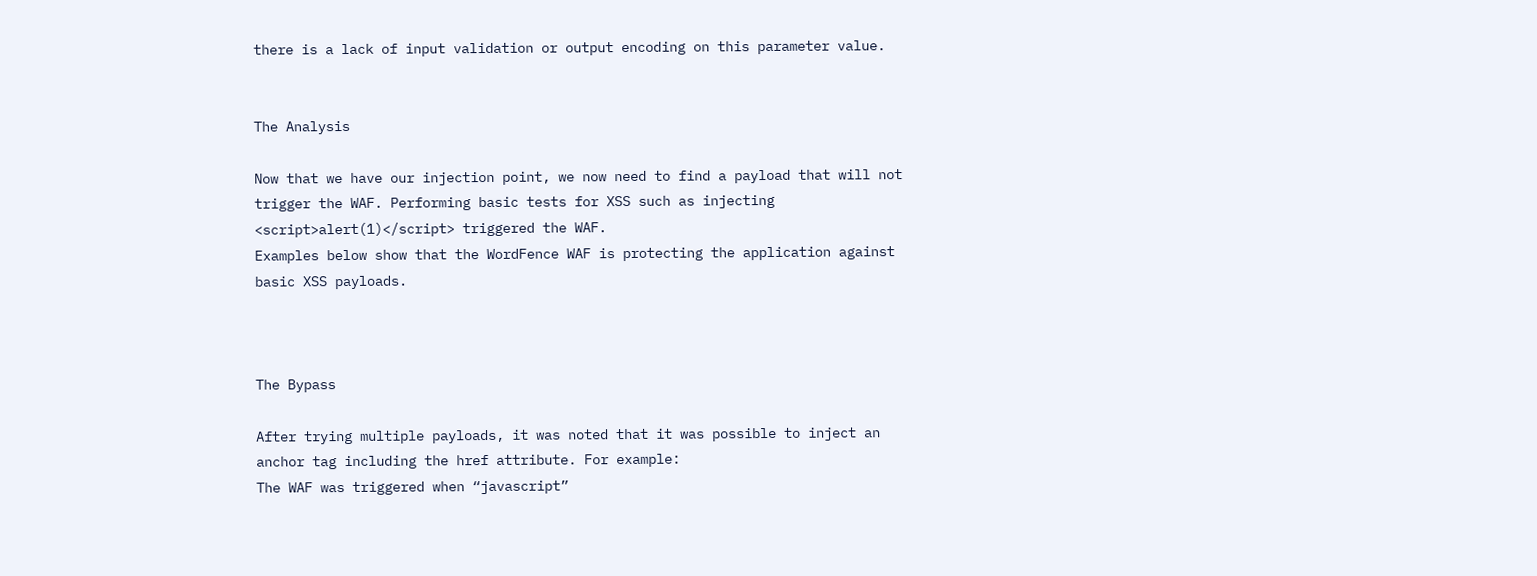there is a lack of input validation or output encoding on this parameter value.


The Analysis

Now that we have our injection point, we now need to find a payload that will not trigger the WAF. Performing basic tests for XSS such as injecting <script>alert(1)</script> triggered the WAF.
Examples below show that the WordFence WAF is protecting the application against basic XSS payloads.



The Bypass

After trying multiple payloads, it was noted that it was possible to inject an anchor tag including the href attribute. For example:
The WAF was triggered when “javascript”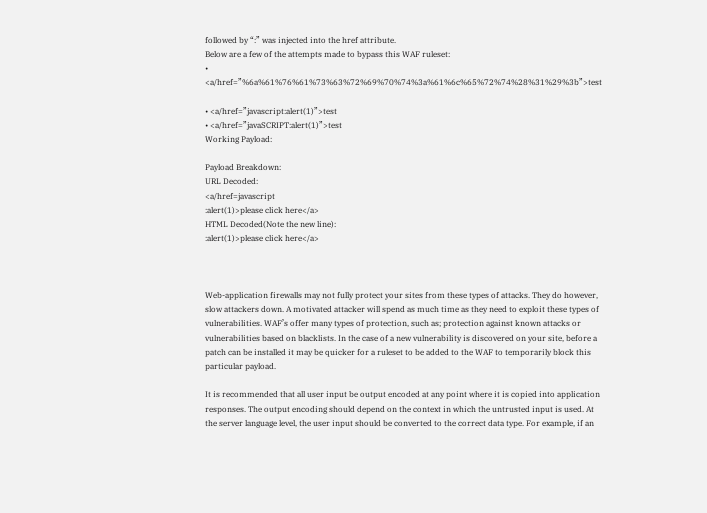followed by “:” was injected into the href attribute.
Below are a few of the attempts made to bypass this WAF ruleset:
• <a/href=”%6a%61%76%61%73%63%72%69%70%74%3a%61%6c%65%72%74%28%31%29%3b”>test

• <a/href=”javascript:alert(1)”>test
• <a/href=”javaSCRIPT:alert(1)”>test
Working Payload:

Payload Breakdown:
URL Decoded:
<a/href=javascript
:alert(1)>please click here</a>
HTML Decoded(Note the new line):
:alert(1)>please click here</a>



Web-application firewalls may not fully protect your sites from these types of attacks. They do however, slow attackers down. A motivated attacker will spend as much time as they need to exploit these types of vulnerabilities. WAF’s offer many types of protection, such as; protection against known attacks or vulnerabilities based on blacklists. In the case of a new vulnerability is discovered on your site, before a patch can be installed it may be quicker for a ruleset to be added to the WAF to temporarily block this particular payload.

It is recommended that all user input be output encoded at any point where it is copied into application responses. The output encoding should depend on the context in which the untrusted input is used. At the server language level, the user input should be converted to the correct data type. For example, if an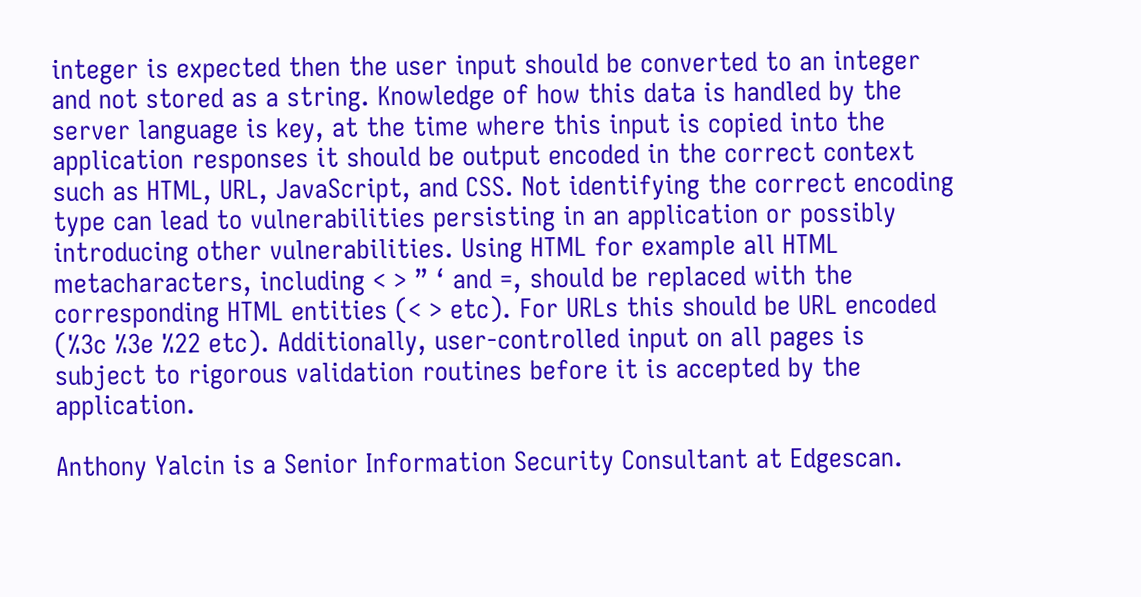integer is expected then the user input should be converted to an integer and not stored as a string. Knowledge of how this data is handled by the server language is key, at the time where this input is copied into the application responses it should be output encoded in the correct context such as HTML, URL, JavaScript, and CSS. Not identifying the correct encoding type can lead to vulnerabilities persisting in an application or possibly introducing other vulnerabilities. Using HTML for example all HTML metacharacters, including < > ” ‘ and =, should be replaced with the corresponding HTML entities (< > etc). For URLs this should be URL encoded (%3c %3e %22 etc). Additionally, user-controlled input on all pages is subject to rigorous validation routines before it is accepted by the application.

Anthony Yalcin is a Senior Information Security Consultant at Edgescan.